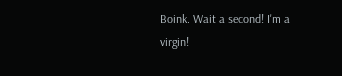Boink. Wait a second! I'm a virgin!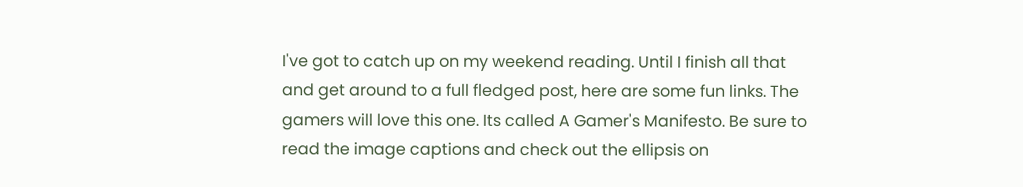I've got to catch up on my weekend reading. Until I finish all that and get around to a full fledged post, here are some fun links. The gamers will love this one. Its called A Gamer's Manifesto. Be sure to read the image captions and check out the ellipsis on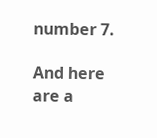number 7.

And here are a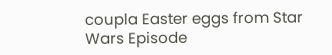coupla Easter eggs from Star Wars Episode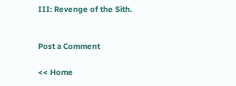III: Revenge of the Sith.


Post a Comment

<< Home